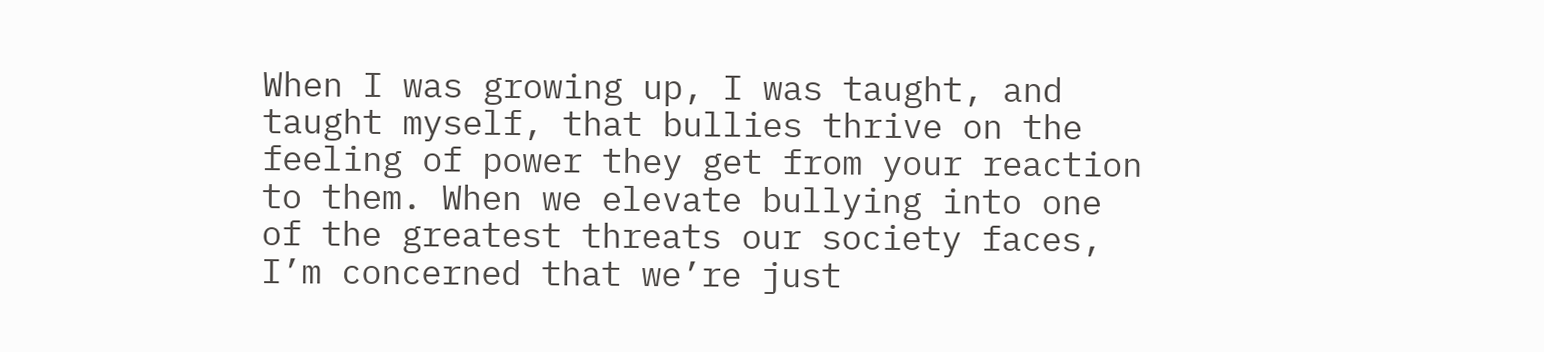When I was growing up, I was taught, and taught myself, that bullies thrive on the feeling of power they get from your reaction to them. When we elevate bullying into one of the greatest threats our society faces, I’m concerned that we’re just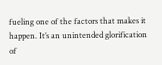fueling one of the factors that makes it happen. It’s an unintended glorification of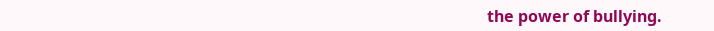the power of bullying.